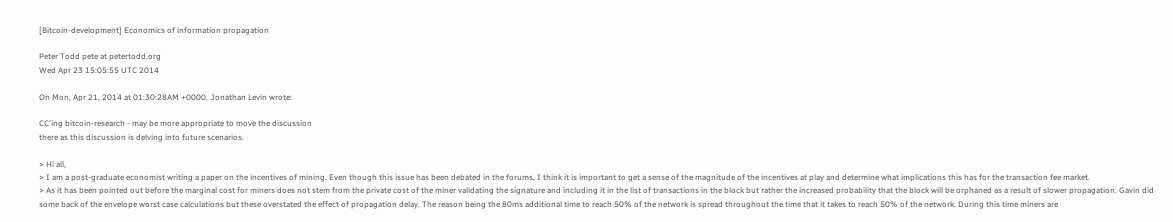[Bitcoin-development] Economics of information propagation

Peter Todd pete at petertodd.org
Wed Apr 23 15:05:55 UTC 2014

On Mon, Apr 21, 2014 at 01:30:28AM +0000, Jonathan Levin wrote:

CC'ing bitcoin-research - may be more appropriate to move the discussion
there as this discussion is delving into future scenarios.

> Hi all,
> I am a post-graduate economist writing a paper on the incentives of mining. Even though this issue has been debated in the forums, I think it is important to get a sense of the magnitude of the incentives at play and determine what implications this has for the transaction fee market.
> As it has been pointed out before the marginal cost for miners does not stem from the private cost of the miner validating the signature and including it in the list of transactions in the block but rather the increased probability that the block will be orphaned as a result of slower propagation. Gavin did some back of the envelope worst case calculations but these overstated the effect of propagation delay. The reason being the 80ms additional time to reach 50% of the network is spread throughout the time that it takes to reach 50% of the network. During this time miners are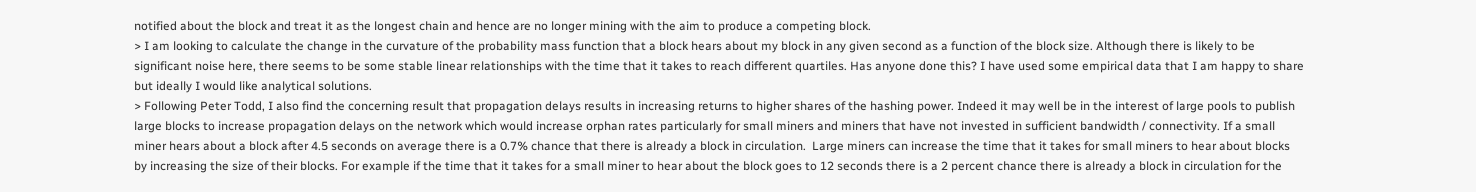notified about the block and treat it as the longest chain and hence are no longer mining with the aim to produce a competing block.
> I am looking to calculate the change in the curvature of the probability mass function that a block hears about my block in any given second as a function of the block size. Although there is likely to be significant noise here, there seems to be some stable linear relationships with the time that it takes to reach different quartiles. Has anyone done this? I have used some empirical data that I am happy to share but ideally I would like analytical solutions.
> Following Peter Todd, I also find the concerning result that propagation delays results in increasing returns to higher shares of the hashing power. Indeed it may well be in the interest of large pools to publish large blocks to increase propagation delays on the network which would increase orphan rates particularly for small miners and miners that have not invested in sufficient bandwidth / connectivity. If a small miner hears about a block after 4.5 seconds on average there is a 0.7% chance that there is already a block in circulation.  Large miners can increase the time that it takes for small miners to hear about blocks by increasing the size of their blocks. For example if the time that it takes for a small miner to hear about the block goes to 12 seconds there is a 2 percent chance there is already a block in circulation for the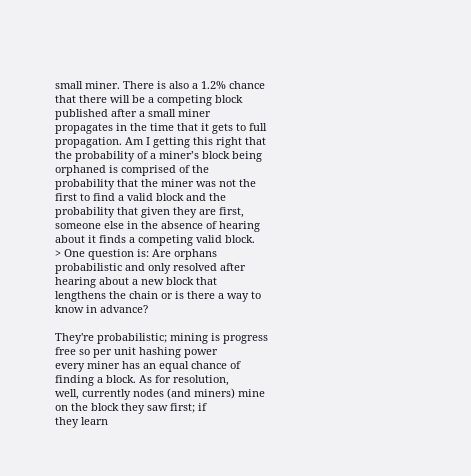small miner. There is also a 1.2% chance that there will be a competing block published after a small miner propagates in the time that it gets to full propagation. Am I getting this right that the probability of a miner’s block being orphaned is comprised of the probability that the miner was not the first to find a valid block and the probability that given they are first, someone else in the absence of hearing about it finds a competing valid block.
> One question is: Are orphans probabilistic and only resolved after hearing about a new block that lengthens the chain or is there a way to know in advance?

They're probabilistic; mining is progress free so per unit hashing power
every miner has an equal chance of finding a block. As for resolution,
well, currently nodes (and miners) mine on the block they saw first; if
they learn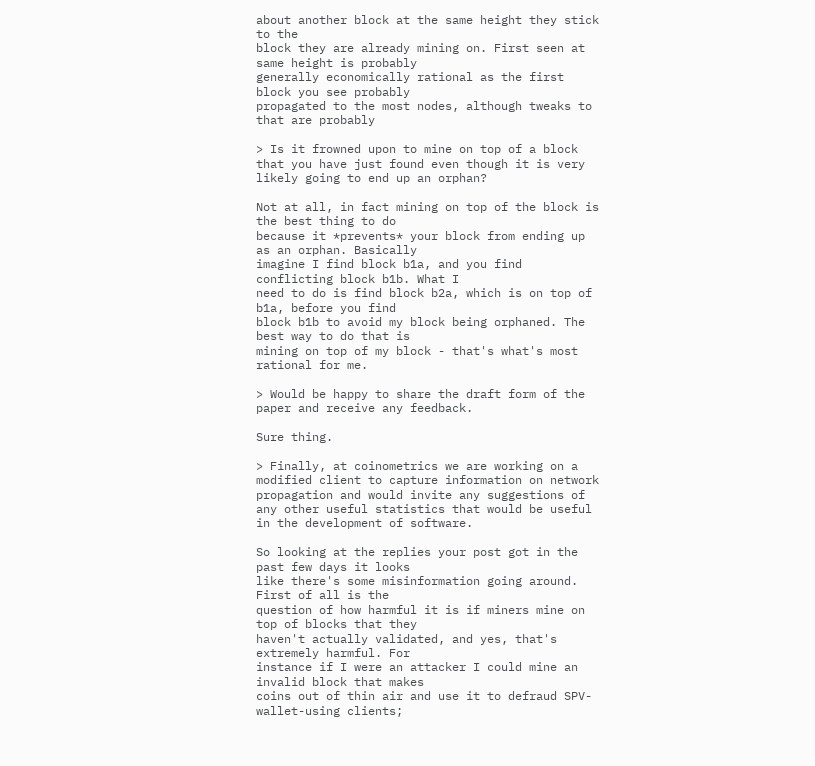about another block at the same height they stick to the
block they are already mining on. First seen at same height is probably
generally economically rational as the first block you see probably
propagated to the most nodes, although tweaks to that are probably

> Is it frowned upon to mine on top of a block that you have just found even though it is very likely going to end up an orphan?

Not at all, in fact mining on top of the block is the best thing to do
because it *prevents* your block from ending up as an orphan. Basically
imagine I find block b1a, and you find conflicting block b1b. What I
need to do is find block b2a, which is on top of b1a, before you find
block b1b to avoid my block being orphaned. The best way to do that is
mining on top of my block - that's what's most rational for me.

> Would be happy to share the draft form of the paper and receive any feedback.

Sure thing.

> Finally, at coinometrics we are working on a modified client to capture information on network propagation and would invite any suggestions of any other useful statistics that would be useful in the development of software.

So looking at the replies your post got in the past few days it looks
like there's some misinformation going around. First of all is the
question of how harmful it is if miners mine on top of blocks that they
haven't actually validated, and yes, that's extremely harmful. For
instance if I were an attacker I could mine an invalid block that makes
coins out of thin air and use it to defraud SPV-wallet-using clients;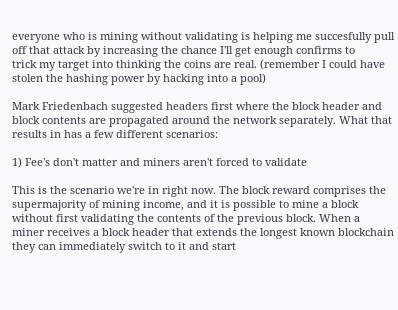everyone who is mining without validating is helping me succesfully pull
off that attack by increasing the chance I'll get enough confirms to
trick my target into thinking the coins are real. (remember I could have
stolen the hashing power by hacking into a pool)

Mark Friedenbach suggested headers first where the block header and
block contents are propagated around the network separately. What that
results in has a few different scenarios:

1) Fee's don't matter and miners aren't forced to validate

This is the scenario we're in right now. The block reward comprises the
supermajority of mining income, and it is possible to mine a block
without first validating the contents of the previous block. When a
miner receives a block header that extends the longest known blockchain
they can immediately switch to it and start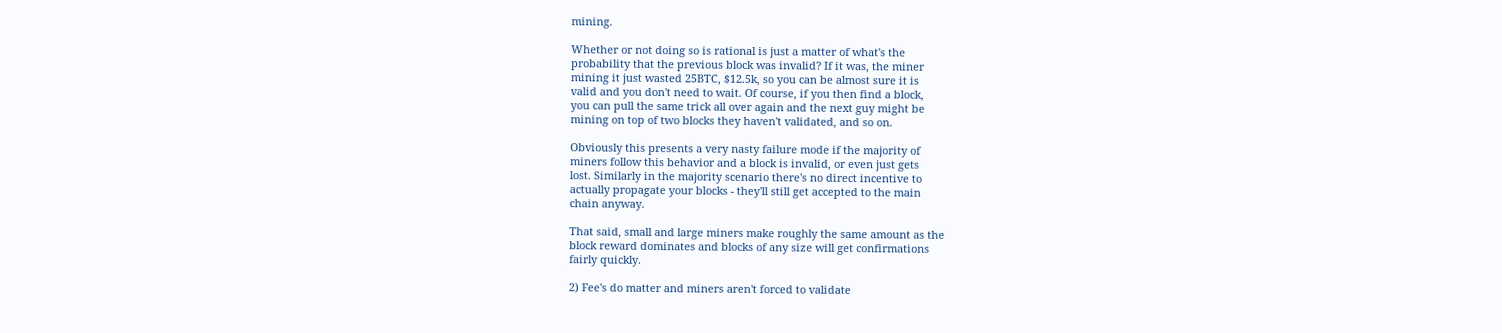mining.

Whether or not doing so is rational is just a matter of what's the
probability that the previous block was invalid? If it was, the miner
mining it just wasted 25BTC, $12.5k, so you can be almost sure it is
valid and you don't need to wait. Of course, if you then find a block,
you can pull the same trick all over again and the next guy might be
mining on top of two blocks they haven't validated, and so on.

Obviously this presents a very nasty failure mode if the majority of
miners follow this behavior and a block is invalid, or even just gets
lost. Similarly in the majority scenario there's no direct incentive to
actually propagate your blocks - they'll still get accepted to the main
chain anyway.

That said, small and large miners make roughly the same amount as the
block reward dominates and blocks of any size will get confirmations
fairly quickly.

2) Fee's do matter and miners aren't forced to validate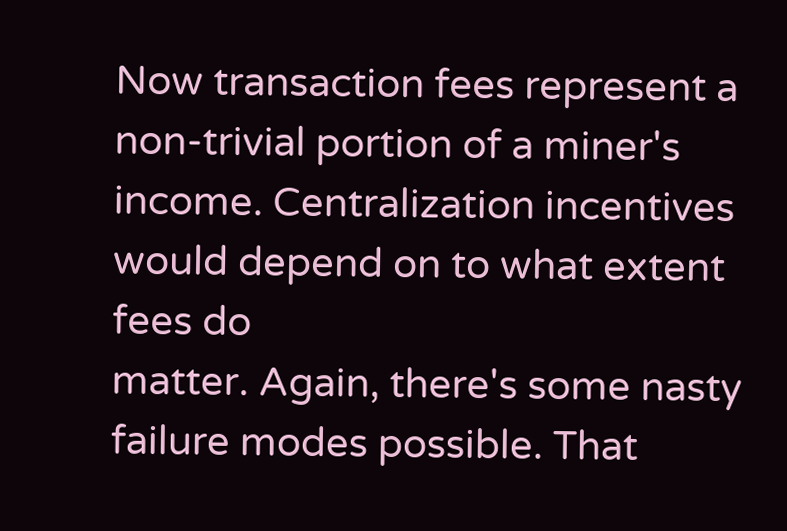Now transaction fees represent a non-trivial portion of a miner's
income. Centralization incentives would depend on to what extent fees do
matter. Again, there's some nasty failure modes possible. That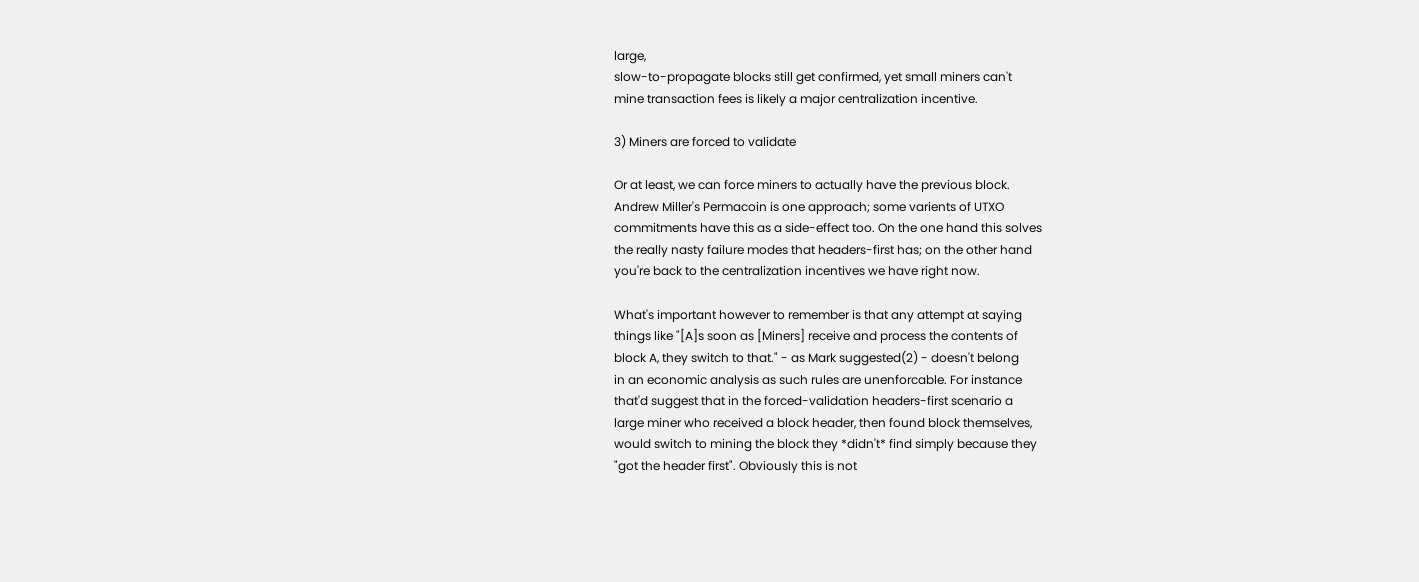large,
slow-to-propagate blocks still get confirmed, yet small miners can't
mine transaction fees is likely a major centralization incentive.

3) Miners are forced to validate

Or at least, we can force miners to actually have the previous block.
Andrew Miller's Permacoin is one approach; some varients of UTXO
commitments have this as a side-effect too. On the one hand this solves
the really nasty failure modes that headers-first has; on the other hand
you're back to the centralization incentives we have right now.

What's important however to remember is that any attempt at saying
things like "[A]s soon as [Miners] receive and process the contents of
block A, they switch to that." - as Mark suggested(2) - doesn't belong
in an economic analysis as such rules are unenforcable. For instance
that'd suggest that in the forced-validation headers-first scenario a
large miner who received a block header, then found block themselves,
would switch to mining the block they *didn't* find simply because they
"got the header first". Obviously this is not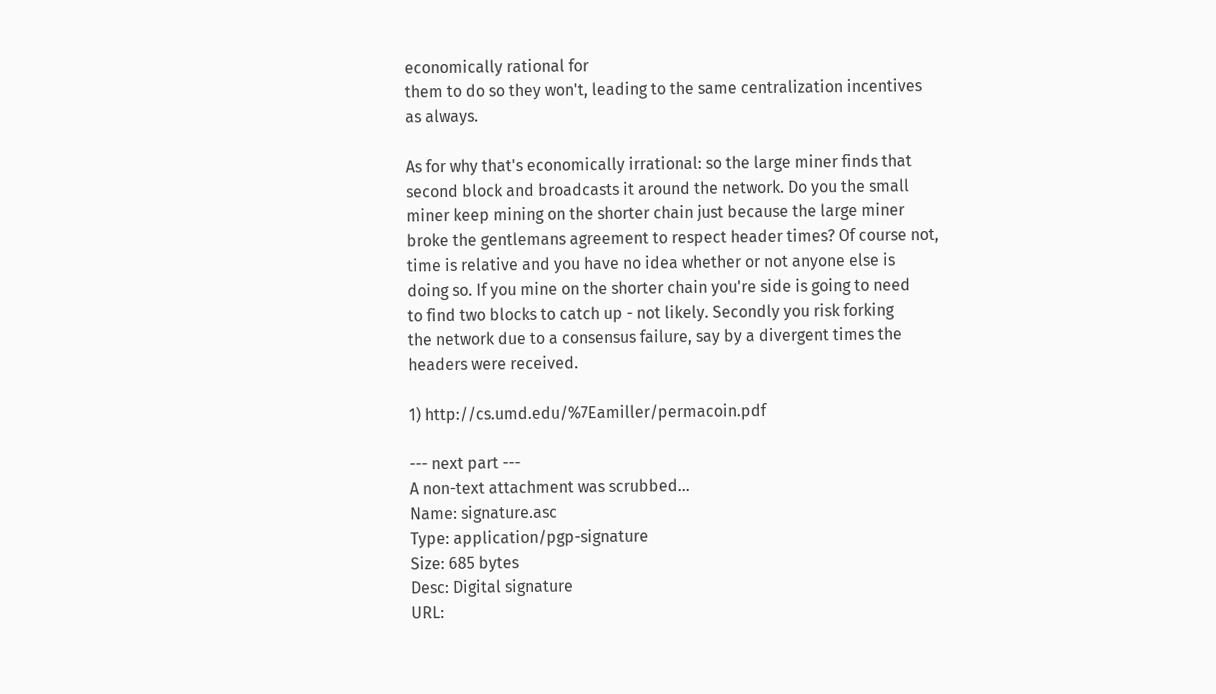economically rational for
them to do so they won't, leading to the same centralization incentives
as always.

As for why that's economically irrational: so the large miner finds that
second block and broadcasts it around the network. Do you the small
miner keep mining on the shorter chain just because the large miner
broke the gentlemans agreement to respect header times? Of course not,
time is relative and you have no idea whether or not anyone else is
doing so. If you mine on the shorter chain you're side is going to need
to find two blocks to catch up - not likely. Secondly you risk forking
the network due to a consensus failure, say by a divergent times the
headers were received.

1) http://cs.umd.edu/%7Eamiller/permacoin.pdf

--- next part ---
A non-text attachment was scrubbed...
Name: signature.asc
Type: application/pgp-signature
Size: 685 bytes
Desc: Digital signature
URL: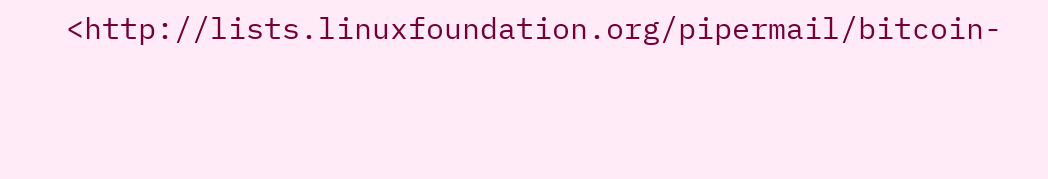<http://lists.linuxfoundation.org/pipermail/bitcoin-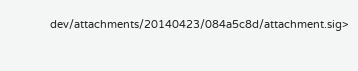dev/attachments/20140423/084a5c8d/attachment.sig>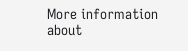More information about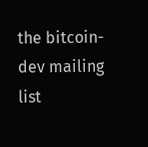the bitcoin-dev mailing list